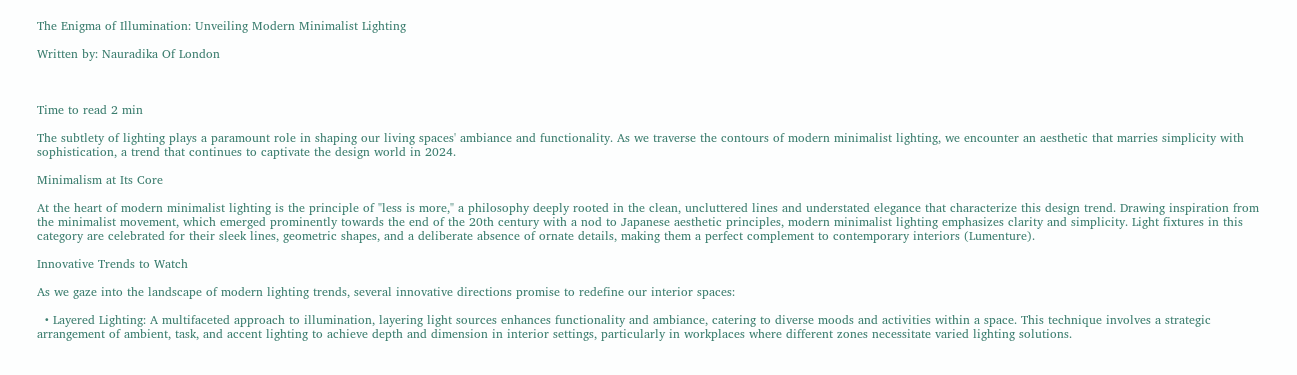The Enigma of Illumination: Unveiling Modern Minimalist Lighting

Written by: Nauradika Of London



Time to read 2 min

The subtlety of lighting plays a paramount role in shaping our living spaces' ambiance and functionality. As we traverse the contours of modern minimalist lighting, we encounter an aesthetic that marries simplicity with sophistication, a trend that continues to captivate the design world in 2024.

Minimalism at Its Core

At the heart of modern minimalist lighting is the principle of "less is more," a philosophy deeply rooted in the clean, uncluttered lines and understated elegance that characterize this design trend. Drawing inspiration from the minimalist movement, which emerged prominently towards the end of the 20th century with a nod to Japanese aesthetic principles, modern minimalist lighting emphasizes clarity and simplicity. Light fixtures in this category are celebrated for their sleek lines, geometric shapes, and a deliberate absence of ornate details, making them a perfect complement to contemporary interiors (Lumenture).

Innovative Trends to Watch

As we gaze into the landscape of modern lighting trends, several innovative directions promise to redefine our interior spaces:

  • Layered Lighting: A multifaceted approach to illumination, layering light sources enhances functionality and ambiance, catering to diverse moods and activities within a space. This technique involves a strategic arrangement of ambient, task, and accent lighting to achieve depth and dimension in interior settings, particularly in workplaces where different zones necessitate varied lighting solutions.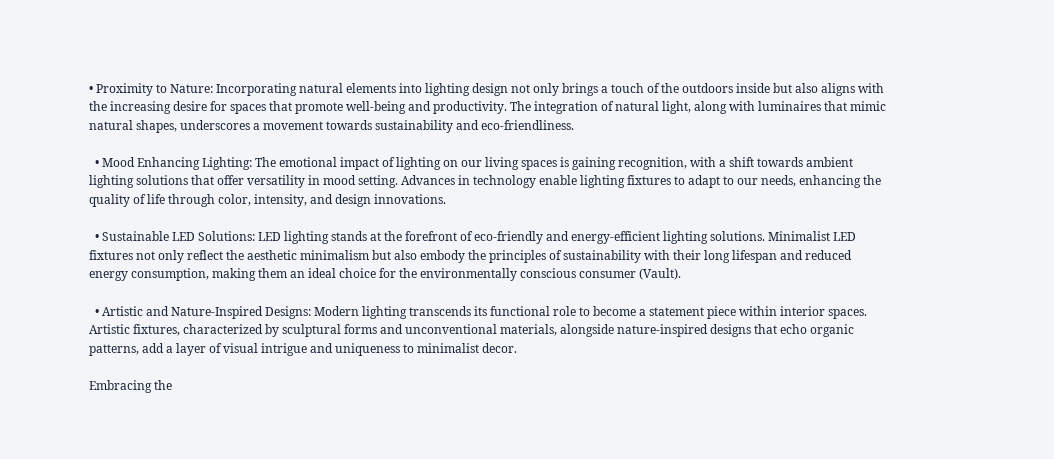• Proximity to Nature: Incorporating natural elements into lighting design not only brings a touch of the outdoors inside but also aligns with the increasing desire for spaces that promote well-being and productivity. The integration of natural light, along with luminaires that mimic natural shapes, underscores a movement towards sustainability and eco-friendliness.

  • Mood Enhancing Lighting: The emotional impact of lighting on our living spaces is gaining recognition, with a shift towards ambient lighting solutions that offer versatility in mood setting. Advances in technology enable lighting fixtures to adapt to our needs, enhancing the quality of life through color, intensity, and design innovations.

  • Sustainable LED Solutions: LED lighting stands at the forefront of eco-friendly and energy-efficient lighting solutions. Minimalist LED fixtures not only reflect the aesthetic minimalism but also embody the principles of sustainability with their long lifespan and reduced energy consumption, making them an ideal choice for the environmentally conscious consumer (Vault).

  • Artistic and Nature-Inspired Designs: Modern lighting transcends its functional role to become a statement piece within interior spaces. Artistic fixtures, characterized by sculptural forms and unconventional materials, alongside nature-inspired designs that echo organic patterns, add a layer of visual intrigue and uniqueness to minimalist decor.

Embracing the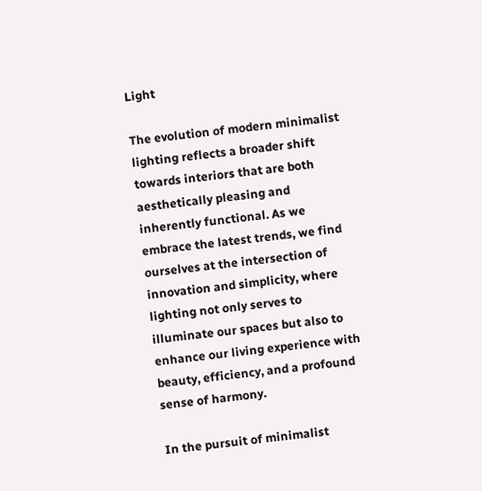Light

The evolution of modern minimalist lighting reflects a broader shift towards interiors that are both aesthetically pleasing and inherently functional. As we embrace the latest trends, we find ourselves at the intersection of innovation and simplicity, where lighting not only serves to illuminate our spaces but also to enhance our living experience with beauty, efficiency, and a profound sense of harmony.

In the pursuit of minimalist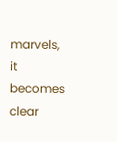marvels, it becomes clear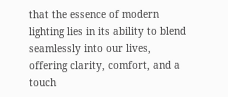that the essence of modern lighting lies in its ability to blend seamlessly into our lives, offering clarity, comfort, and a touch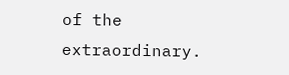of the extraordinary.